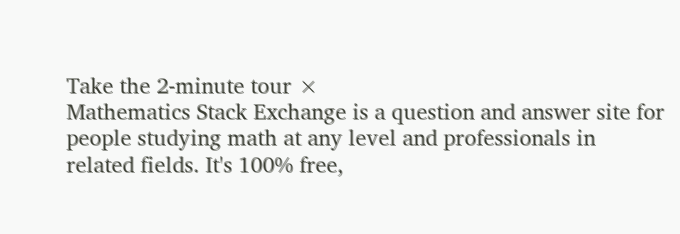Take the 2-minute tour ×
Mathematics Stack Exchange is a question and answer site for people studying math at any level and professionals in related fields. It's 100% free,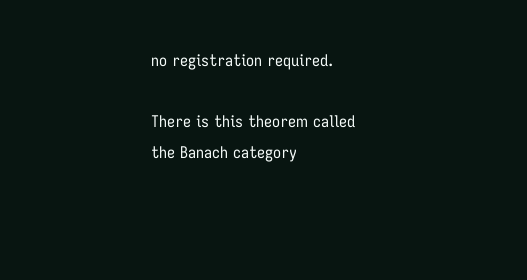no registration required.

There is this theorem called the Banach category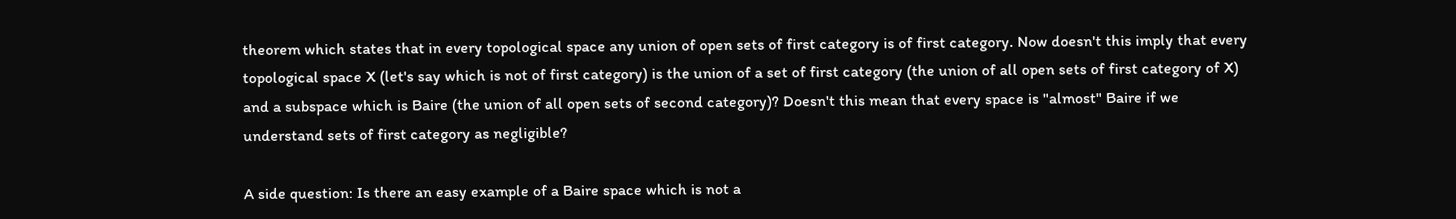theorem which states that in every topological space any union of open sets of first category is of first category. Now doesn't this imply that every topological space X (let's say which is not of first category) is the union of a set of first category (the union of all open sets of first category of X) and a subspace which is Baire (the union of all open sets of second category)? Doesn't this mean that every space is "almost" Baire if we understand sets of first category as negligible?

A side question: Is there an easy example of a Baire space which is not a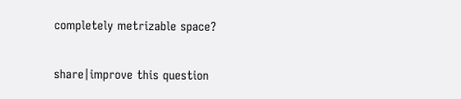completely metrizable space?

share|improve this question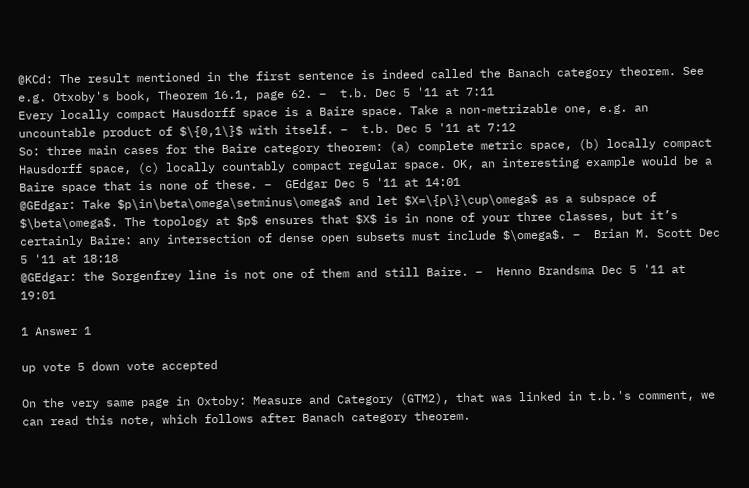@KCd: The result mentioned in the first sentence is indeed called the Banach category theorem. See e.g. Otxoby's book, Theorem 16.1, page 62. –  t.b. Dec 5 '11 at 7:11
Every locally compact Hausdorff space is a Baire space. Take a non-metrizable one, e.g. an uncountable product of $\{0,1\}$ with itself. –  t.b. Dec 5 '11 at 7:12
So: three main cases for the Baire category theorem: (a) complete metric space, (b) locally compact Hausdorff space, (c) locally countably compact regular space. OK, an interesting example would be a Baire space that is none of these. –  GEdgar Dec 5 '11 at 14:01
@GEdgar: Take $p\in\beta\omega\setminus\omega$ and let $X=\{p\}\cup\omega$ as a subspace of $\beta\omega$. The topology at $p$ ensures that $X$ is in none of your three classes, but it’s certainly Baire: any intersection of dense open subsets must include $\omega$. –  Brian M. Scott Dec 5 '11 at 18:18
@GEdgar: the Sorgenfrey line is not one of them and still Baire. –  Henno Brandsma Dec 5 '11 at 19:01

1 Answer 1

up vote 5 down vote accepted

On the very same page in Oxtoby: Measure and Category (GTM2), that was linked in t.b.'s comment, we can read this note, which follows after Banach category theorem.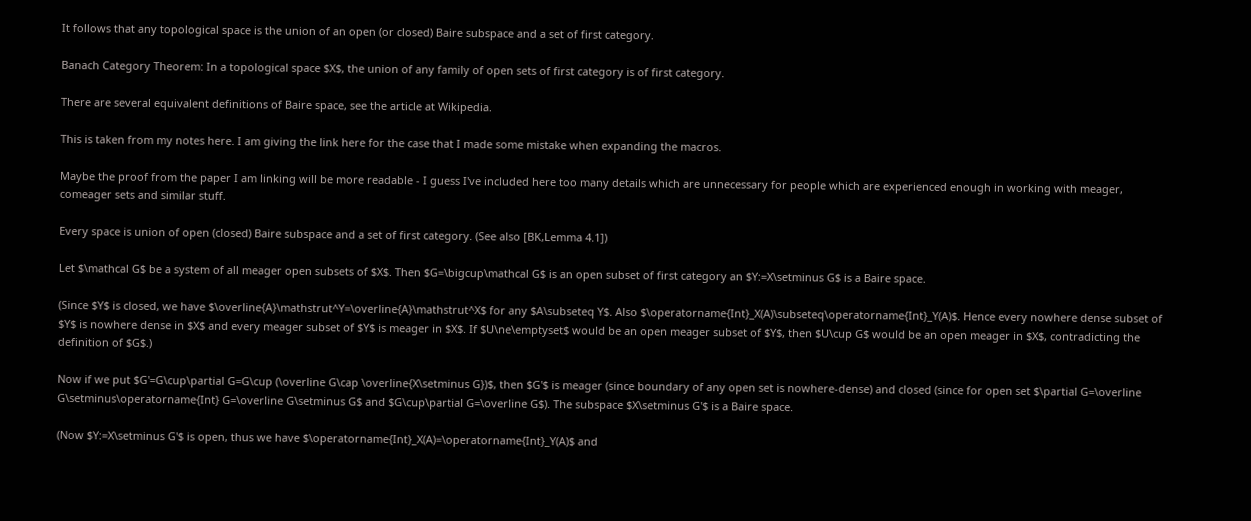It follows that any topological space is the union of an open (or closed) Baire subspace and a set of first category.

Banach Category Theorem: In a topological space $X$, the union of any family of open sets of first category is of first category.

There are several equivalent definitions of Baire space, see the article at Wikipedia.

This is taken from my notes here. I am giving the link here for the case that I made some mistake when expanding the macros.

Maybe the proof from the paper I am linking will be more readable - I guess I've included here too many details which are unnecessary for people which are experienced enough in working with meager, comeager sets and similar stuff.

Every space is union of open (closed) Baire subspace and a set of first category. (See also [BK,Lemma 4.1])

Let $\mathcal G$ be a system of all meager open subsets of $X$. Then $G=\bigcup\mathcal G$ is an open subset of first category an $Y:=X\setminus G$ is a Baire space.

(Since $Y$ is closed, we have $\overline{A}\mathstrut^Y=\overline{A}\mathstrut^X$ for any $A\subseteq Y$. Also $\operatorname{Int}_X(A)\subseteq\operatorname{Int}_Y(A)$. Hence every nowhere dense subset of $Y$ is nowhere dense in $X$ and every meager subset of $Y$ is meager in $X$. If $U\ne\emptyset$ would be an open meager subset of $Y$, then $U\cup G$ would be an open meager in $X$, contradicting the definition of $G$.)

Now if we put $G'=G\cup\partial G=G\cup (\overline G\cap \overline{X\setminus G})$, then $G'$ is meager (since boundary of any open set is nowhere-dense) and closed (since for open set $\partial G=\overline G\setminus\operatorname{Int} G=\overline G\setminus G$ and $G\cup\partial G=\overline G$). The subspace $X\setminus G'$ is a Baire space.

(Now $Y:=X\setminus G'$ is open, thus we have $\operatorname{Int}_X(A)=\operatorname{Int}_Y(A)$ and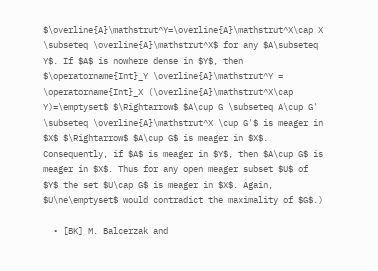$\overline{A}\mathstrut^Y=\overline{A}\mathstrut^X\cap X \subseteq \overline{A}\mathstrut^X$ for any $A\subseteq Y$. If $A$ is nowhere dense in $Y$, then $\operatorname{Int}_Y \overline{A}\mathstrut^Y = \operatorname{Int}_X (\overline{A}\mathstrut^X\cap Y)=\emptyset$ $\Rightarrow$ $A\cup G \subseteq A\cup G' \subseteq \overline{A}\mathstrut^X \cup G'$ is meager in $X$ $\Rightarrow$ $A\cup G$ is meager in $X$. Consequently, if $A$ is meager in $Y$, then $A\cup G$ is meager in $X$. Thus for any open meager subset $U$ of $Y$ the set $U\cap G$ is meager in $X$. Again, $U\ne\emptyset$ would contradict the maximality of $G$.)

  • [BK] M. Balcerzak and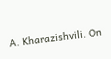A. Kharazishvili. On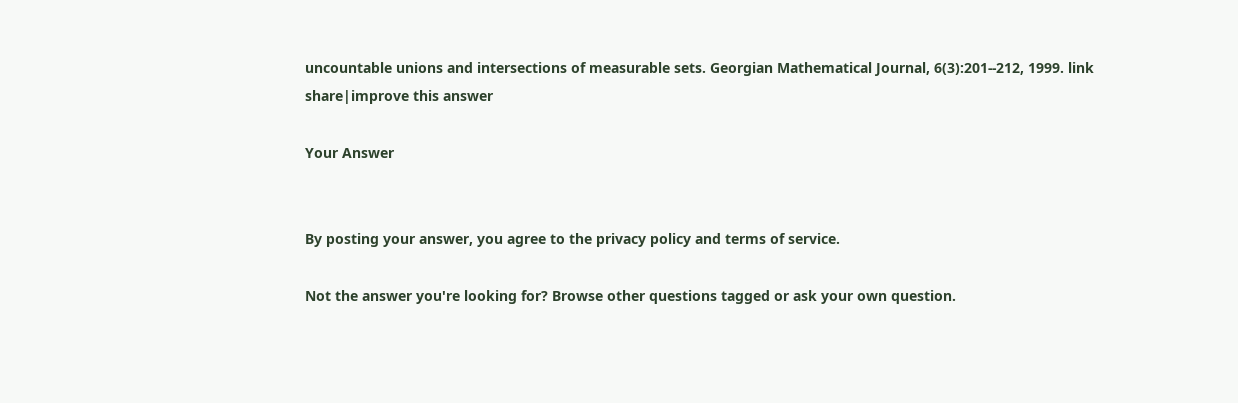uncountable unions and intersections of measurable sets. Georgian Mathematical Journal, 6(3):201--212, 1999. link
share|improve this answer

Your Answer


By posting your answer, you agree to the privacy policy and terms of service.

Not the answer you're looking for? Browse other questions tagged or ask your own question.